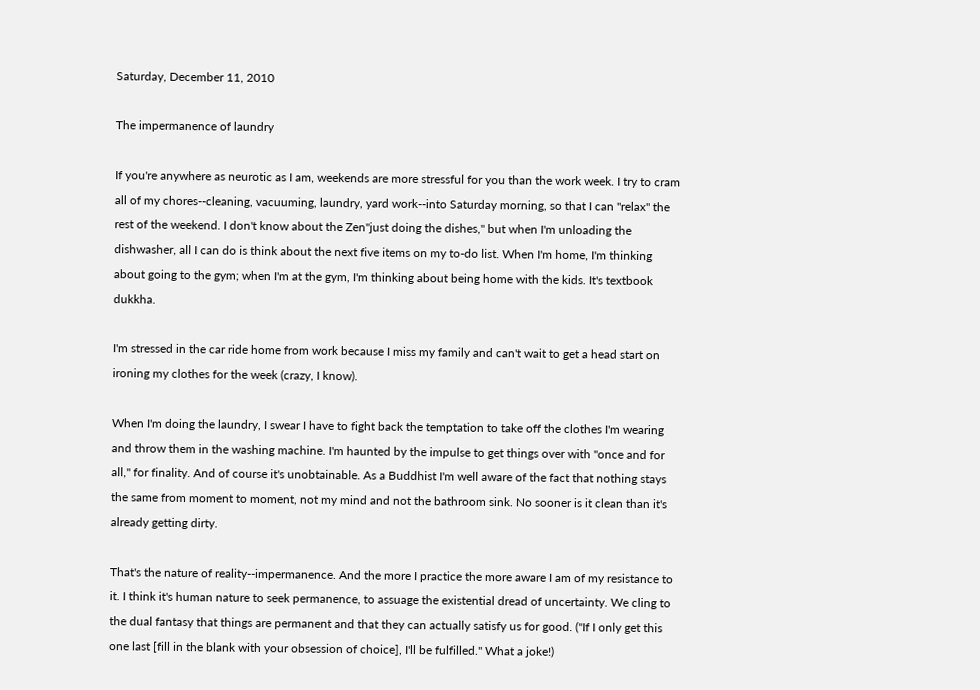Saturday, December 11, 2010

The impermanence of laundry

If you're anywhere as neurotic as I am, weekends are more stressful for you than the work week. I try to cram all of my chores--cleaning, vacuuming, laundry, yard work--into Saturday morning, so that I can "relax" the rest of the weekend. I don't know about the Zen"just doing the dishes," but when I'm unloading the dishwasher, all I can do is think about the next five items on my to-do list. When I'm home, I'm thinking about going to the gym; when I'm at the gym, I'm thinking about being home with the kids. It's textbook dukkha.

I'm stressed in the car ride home from work because I miss my family and can't wait to get a head start on ironing my clothes for the week (crazy, I know).

When I'm doing the laundry, I swear I have to fight back the temptation to take off the clothes I'm wearing and throw them in the washing machine. I'm haunted by the impulse to get things over with "once and for all," for finality. And of course it's unobtainable. As a Buddhist I'm well aware of the fact that nothing stays the same from moment to moment, not my mind and not the bathroom sink. No sooner is it clean than it's already getting dirty.

That's the nature of reality--impermanence. And the more I practice the more aware I am of my resistance to it. I think it's human nature to seek permanence, to assuage the existential dread of uncertainty. We cling to the dual fantasy that things are permanent and that they can actually satisfy us for good. ("If I only get this one last [fill in the blank with your obsession of choice], I'll be fulfilled." What a joke!)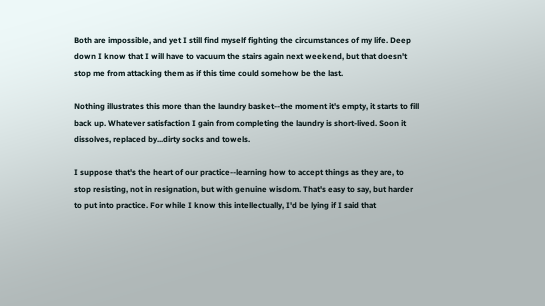Both are impossible, and yet I still find myself fighting the circumstances of my life. Deep down I know that I will have to vacuum the stairs again next weekend, but that doesn't stop me from attacking them as if this time could somehow be the last.

Nothing illustrates this more than the laundry basket--the moment it's empty, it starts to fill back up. Whatever satisfaction I gain from completing the laundry is short-lived. Soon it dissolves, replaced by...dirty socks and towels.

I suppose that's the heart of our practice--learning how to accept things as they are, to stop resisting, not in resignation, but with genuine wisdom. That's easy to say, but harder to put into practice. For while I know this intellectually, I'd be lying if I said that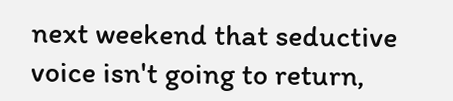next weekend that seductive voice isn't going to return,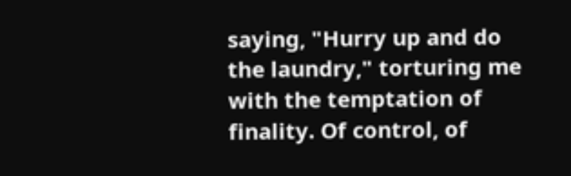saying, "Hurry up and do the laundry," torturing me with the temptation of finality. Of control, of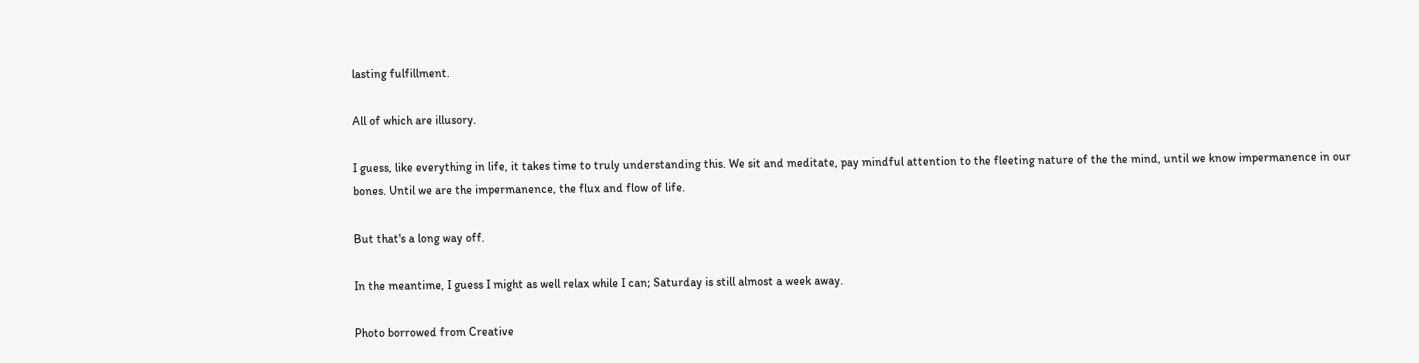lasting fulfillment.

All of which are illusory.

I guess, like everything in life, it takes time to truly understanding this. We sit and meditate, pay mindful attention to the fleeting nature of the the mind, until we know impermanence in our bones. Until we are the impermanence, the flux and flow of life.

But that's a long way off.

In the meantime, I guess I might as well relax while I can; Saturday is still almost a week away.

Photo borrowed from Creative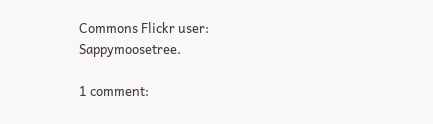Commons Flickr user: Sappymoosetree.

1 comment: